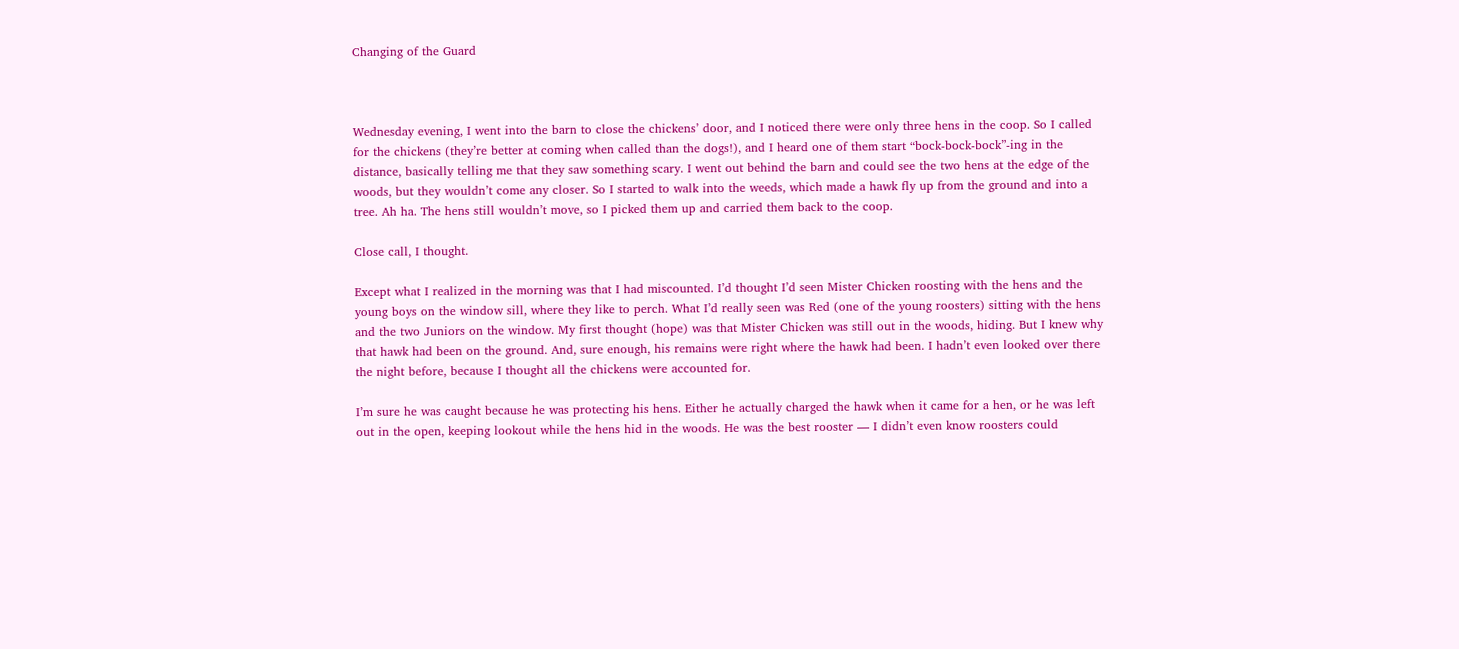Changing of the Guard



Wednesday evening, I went into the barn to close the chickens’ door, and I noticed there were only three hens in the coop. So I called for the chickens (they’re better at coming when called than the dogs!), and I heard one of them start “bock-bock-bock”-ing in the distance, basically telling me that they saw something scary. I went out behind the barn and could see the two hens at the edge of the woods, but they wouldn’t come any closer. So I started to walk into the weeds, which made a hawk fly up from the ground and into a tree. Ah ha. The hens still wouldn’t move, so I picked them up and carried them back to the coop.

Close call, I thought.

Except what I realized in the morning was that I had miscounted. I’d thought I’d seen Mister Chicken roosting with the hens and the young boys on the window sill, where they like to perch. What I’d really seen was Red (one of the young roosters) sitting with the hens and the two Juniors on the window. My first thought (hope) was that Mister Chicken was still out in the woods, hiding. But I knew why that hawk had been on the ground. And, sure enough, his remains were right where the hawk had been. I hadn’t even looked over there the night before, because I thought all the chickens were accounted for.

I’m sure he was caught because he was protecting his hens. Either he actually charged the hawk when it came for a hen, or he was left out in the open, keeping lookout while the hens hid in the woods. He was the best rooster — I didn’t even know roosters could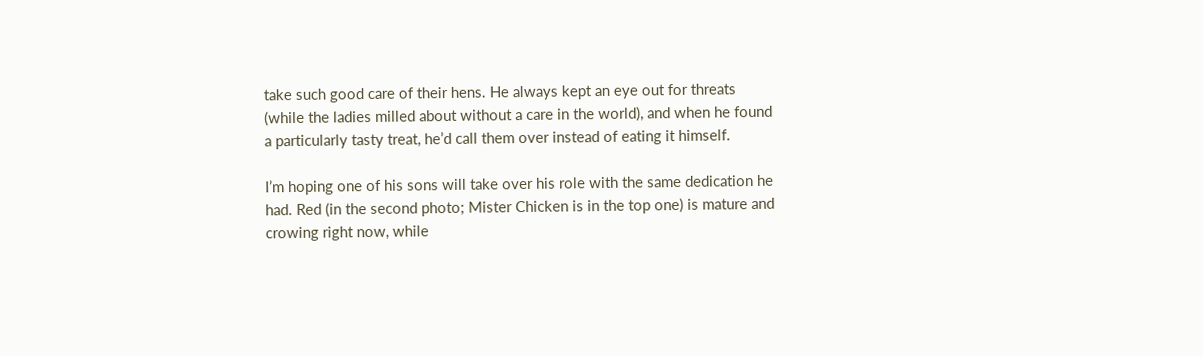take such good care of their hens. He always kept an eye out for threats (while the ladies milled about without a care in the world), and when he found a particularly tasty treat, he’d call them over instead of eating it himself.

I’m hoping one of his sons will take over his role with the same dedication he had. Red (in the second photo; Mister Chicken is in the top one) is mature and crowing right now, while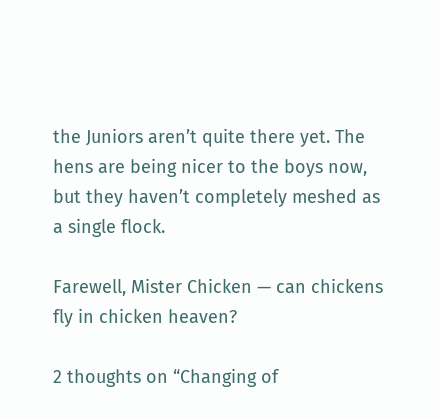the Juniors aren’t quite there yet. The hens are being nicer to the boys now, but they haven’t completely meshed as a single flock.

Farewell, Mister Chicken — can chickens fly in chicken heaven?

2 thoughts on “Changing of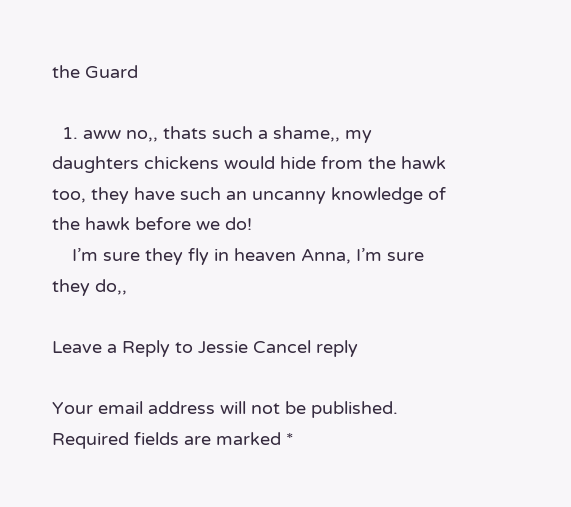the Guard

  1. aww no,, thats such a shame,, my daughters chickens would hide from the hawk too, they have such an uncanny knowledge of the hawk before we do!
    I’m sure they fly in heaven Anna, I’m sure they do,,

Leave a Reply to Jessie Cancel reply

Your email address will not be published. Required fields are marked *